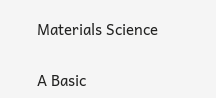Materials Science

A Basic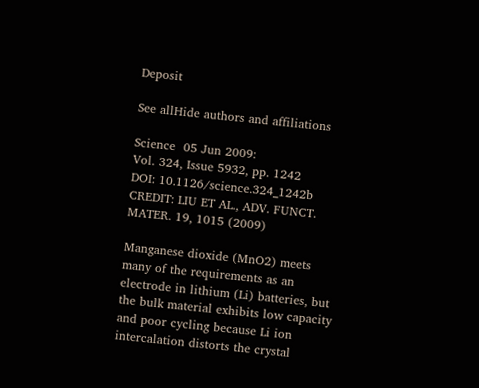Deposit

See allHide authors and affiliations

Science  05 Jun 2009:
Vol. 324, Issue 5932, pp. 1242
DOI: 10.1126/science.324_1242b
CREDIT: LIU ET AL., ADV. FUNCT. MATER. 19, 1015 (2009)

Manganese dioxide (MnO2) meets many of the requirements as an electrode in lithium (Li) batteries, but the bulk material exhibits low capacity and poor cycling because Li ion intercalation distorts the crystal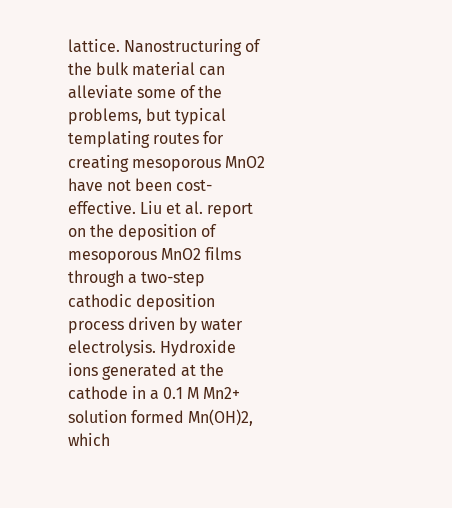lattice. Nanostructuring of the bulk material can alleviate some of the problems, but typical templating routes for creating mesoporous MnO2 have not been cost-effective. Liu et al. report on the deposition of mesoporous MnO2 films through a two-step cathodic deposition process driven by water electrolysis. Hydroxide ions generated at the cathode in a 0.1 M Mn2+ solution formed Mn(OH)2, which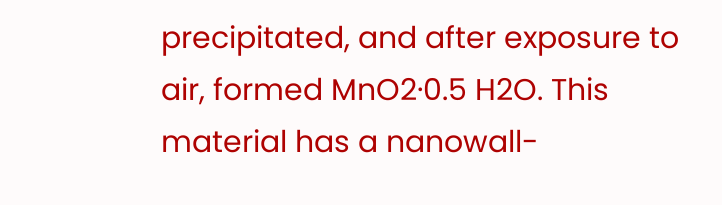precipitated, and after exposure to air, formed MnO2·0.5 H2O. This material has a nanowall-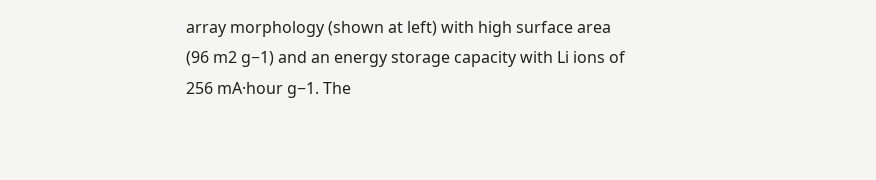array morphology (shown at left) with high surface area (96 m2 g−1) and an energy storage capacity with Li ions of 256 mA·hour g−1. The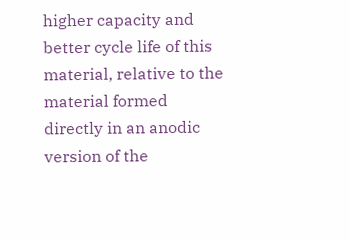higher capacity and better cycle life of this material, relative to the material formed directly in an anodic version of the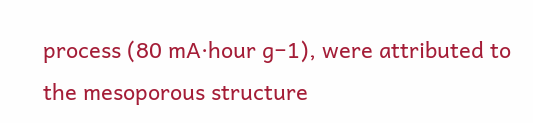process (80 mA·hour g−1), were attributed to the mesoporous structure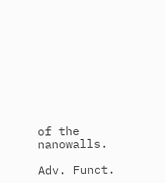of the nanowalls.

Adv. Funct.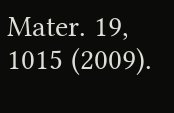Mater. 19, 1015 (2009).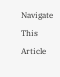Navigate This Article